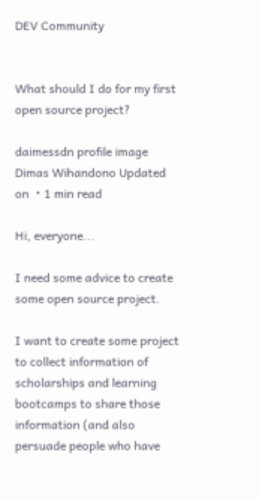DEV Community


What should I do for my first open source project?

daimessdn profile image Dimas Wihandono Updated on ・1 min read

Hi, everyone...

I need some advice to create some open source project.

I want to create some project to collect information of scholarships and learning bootcamps to share those information (and also persuade people who have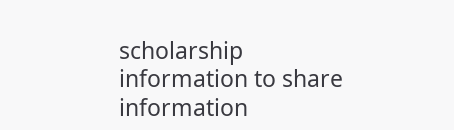scholarship information to share information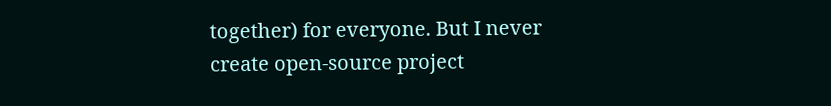together) for everyone. But I never create open-source project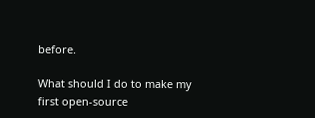before.

What should I do to make my first open-source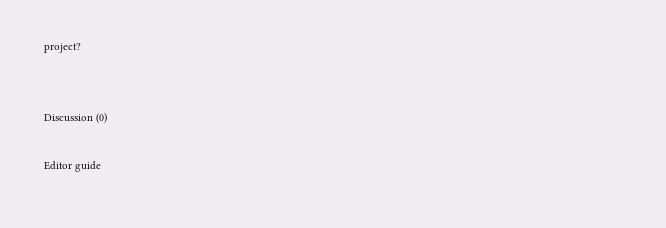project?


Discussion (0)

Editor guide